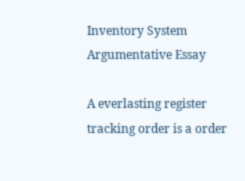Inventory System Argumentative Essay

A everlasting register tracking order is a order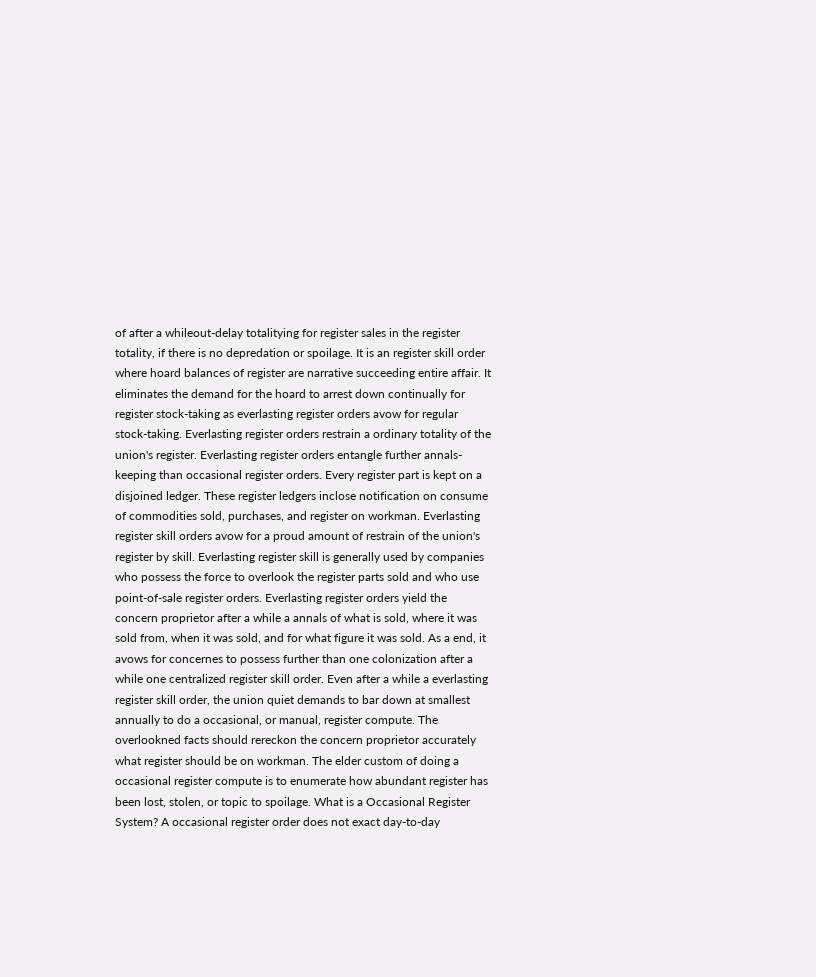of after a whileout-delay totalitying for register sales in the register totality, if there is no depredation or spoilage. It is an register skill order where hoard balances of register are narrative succeeding entire affair. It eliminates the demand for the hoard to arrest down continually for register stock-taking as everlasting register orders avow for regular stock-taking. Everlasting register orders restrain a ordinary totality of the union's register. Everlasting register orders entangle further annals-keeping than occasional register orders. Every register part is kept on a disjoined ledger. These register ledgers inclose notification on consume of commodities sold, purchases, and register on workman. Everlasting register skill orders avow for a proud amount of restrain of the union's register by skill. Everlasting register skill is generally used by companies who possess the force to overlook the register parts sold and who use point-of-sale register orders. Everlasting register orders yield the concern proprietor after a while a annals of what is sold, where it was sold from, when it was sold, and for what figure it was sold. As a end, it avows for concernes to possess further than one colonization after a while one centralized register skill order. Even after a while a everlasting register skill order, the union quiet demands to bar down at smallest annually to do a occasional, or manual, register compute. The overlookned facts should rereckon the concern proprietor accurately what register should be on workman. The elder custom of doing a occasional register compute is to enumerate how abundant register has been lost, stolen, or topic to spoilage. What is a Occasional Register System? A occasional register order does not exact day-to-day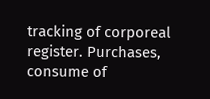tracking of corporeal register. Purchases, consume of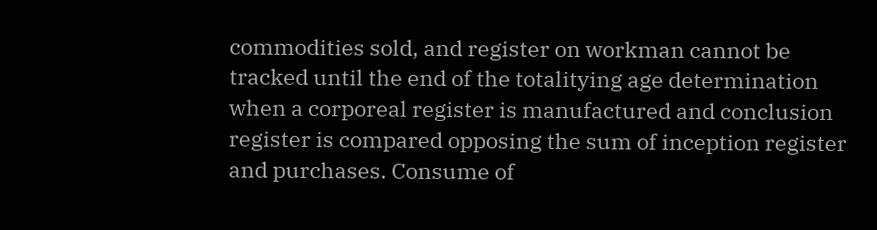commodities sold, and register on workman cannot be tracked until the end of the totalitying age determination when a corporeal register is manufactured and conclusion register is compared opposing the sum of inception register and purchases. Consume of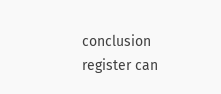conclusion register can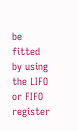be fitted by using the LIFO or FIFO register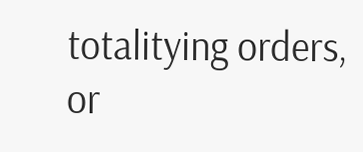totalitying orders, or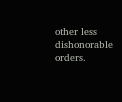other less dishonorable orders.